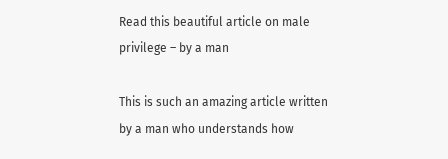Read this beautiful article on male privilege – by a man

This is such an amazing article written by a man who understands how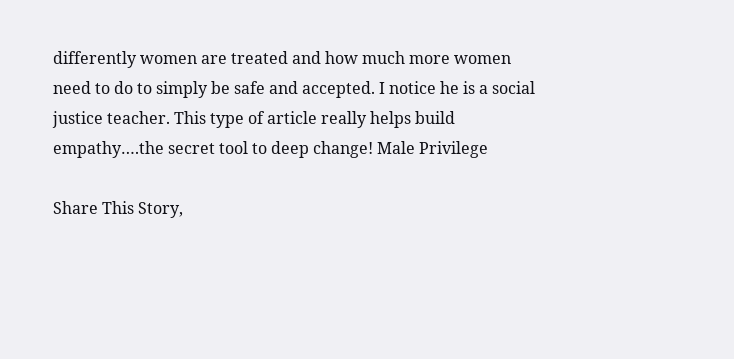differently women are treated and how much more women need to do to simply be safe and accepted. I notice he is a social justice teacher. This type of article really helps build empathy….the secret tool to deep change! Male Privilege

Share This Story,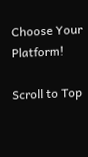Choose Your Platform!

Scroll to Top